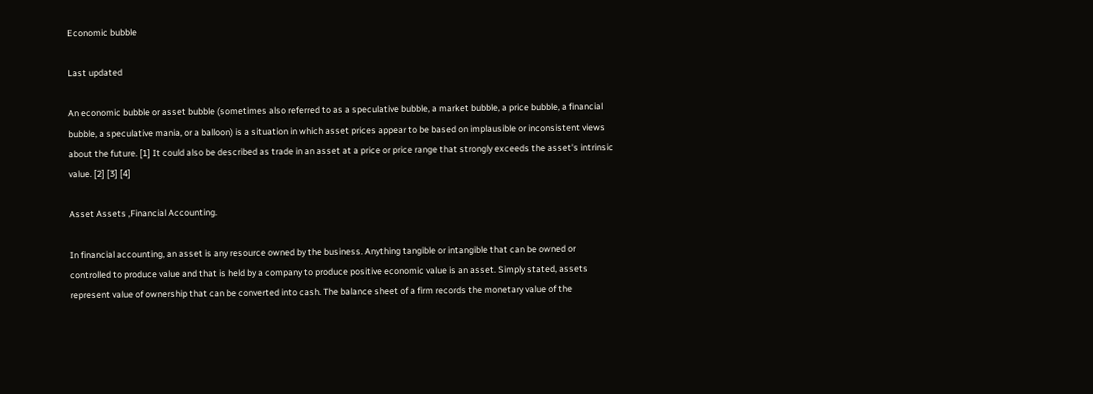Economic bubble

Last updated

An economic bubble or asset bubble (sometimes also referred to as a speculative bubble, a market bubble, a price bubble, a financial bubble, a speculative mania, or a balloon) is a situation in which asset prices appear to be based on implausible or inconsistent views about the future. [1] It could also be described as trade in an asset at a price or price range that strongly exceeds the asset's intrinsic value. [2] [3] [4]

Asset Assets ,Financial Accounting.

In financial accounting, an asset is any resource owned by the business. Anything tangible or intangible that can be owned or controlled to produce value and that is held by a company to produce positive economic value is an asset. Simply stated, assets represent value of ownership that can be converted into cash. The balance sheet of a firm records the monetary value of the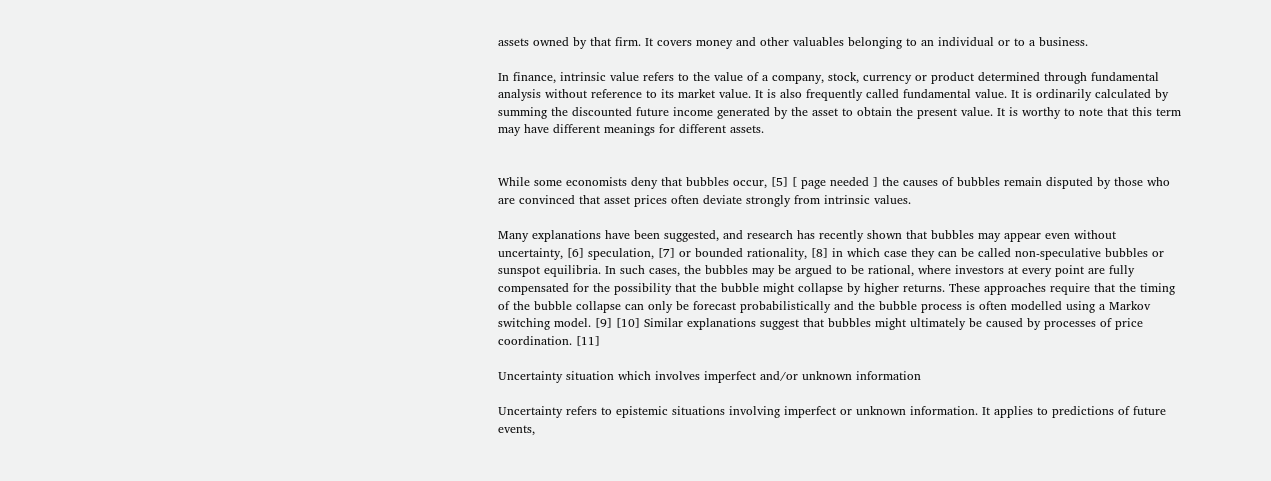assets owned by that firm. It covers money and other valuables belonging to an individual or to a business.

In finance, intrinsic value refers to the value of a company, stock, currency or product determined through fundamental analysis without reference to its market value. It is also frequently called fundamental value. It is ordinarily calculated by summing the discounted future income generated by the asset to obtain the present value. It is worthy to note that this term may have different meanings for different assets.


While some economists deny that bubbles occur, [5] [ page needed ] the causes of bubbles remain disputed by those who are convinced that asset prices often deviate strongly from intrinsic values.

Many explanations have been suggested, and research has recently shown that bubbles may appear even without uncertainty, [6] speculation, [7] or bounded rationality, [8] in which case they can be called non-speculative bubbles or sunspot equilibria. In such cases, the bubbles may be argued to be rational, where investors at every point are fully compensated for the possibility that the bubble might collapse by higher returns. These approaches require that the timing of the bubble collapse can only be forecast probabilistically and the bubble process is often modelled using a Markov switching model. [9] [10] Similar explanations suggest that bubbles might ultimately be caused by processes of price coordination. [11]

Uncertainty situation which involves imperfect and/or unknown information

Uncertainty refers to epistemic situations involving imperfect or unknown information. It applies to predictions of future events,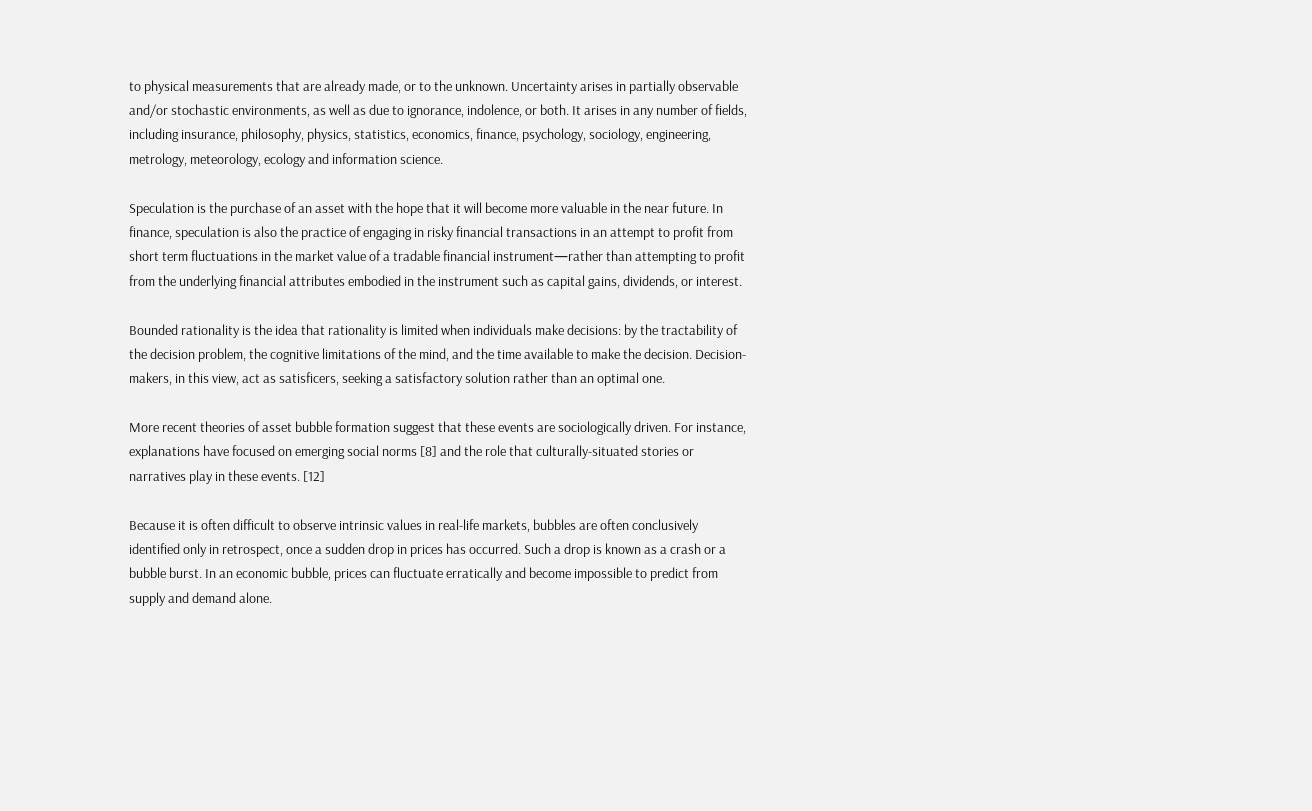to physical measurements that are already made, or to the unknown. Uncertainty arises in partially observable and/or stochastic environments, as well as due to ignorance, indolence, or both. It arises in any number of fields, including insurance, philosophy, physics, statistics, economics, finance, psychology, sociology, engineering, metrology, meteorology, ecology and information science.

Speculation is the purchase of an asset with the hope that it will become more valuable in the near future. In finance, speculation is also the practice of engaging in risky financial transactions in an attempt to profit from short term fluctuations in the market value of a tradable financial instrument—rather than attempting to profit from the underlying financial attributes embodied in the instrument such as capital gains, dividends, or interest.

Bounded rationality is the idea that rationality is limited when individuals make decisions: by the tractability of the decision problem, the cognitive limitations of the mind, and the time available to make the decision. Decision-makers, in this view, act as satisficers, seeking a satisfactory solution rather than an optimal one.

More recent theories of asset bubble formation suggest that these events are sociologically driven. For instance, explanations have focused on emerging social norms [8] and the role that culturally-situated stories or narratives play in these events. [12]

Because it is often difficult to observe intrinsic values in real-life markets, bubbles are often conclusively identified only in retrospect, once a sudden drop in prices has occurred. Such a drop is known as a crash or a bubble burst. In an economic bubble, prices can fluctuate erratically and become impossible to predict from supply and demand alone.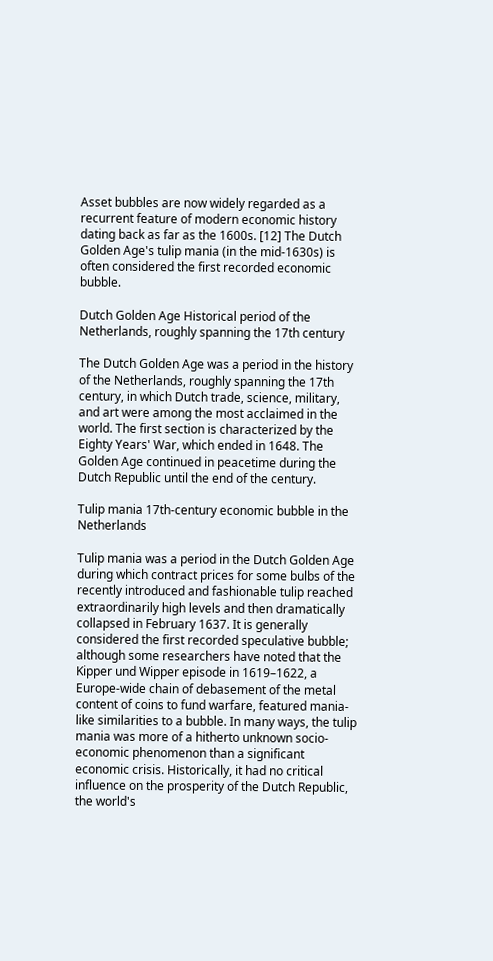Asset bubbles are now widely regarded as a recurrent feature of modern economic history dating back as far as the 1600s. [12] The Dutch Golden Age's tulip mania (in the mid-1630s) is often considered the first recorded economic bubble.

Dutch Golden Age Historical period of the Netherlands, roughly spanning the 17th century

The Dutch Golden Age was a period in the history of the Netherlands, roughly spanning the 17th century, in which Dutch trade, science, military, and art were among the most acclaimed in the world. The first section is characterized by the Eighty Years' War, which ended in 1648. The Golden Age continued in peacetime during the Dutch Republic until the end of the century.

Tulip mania 17th-century economic bubble in the Netherlands

Tulip mania was a period in the Dutch Golden Age during which contract prices for some bulbs of the recently introduced and fashionable tulip reached extraordinarily high levels and then dramatically collapsed in February 1637. It is generally considered the first recorded speculative bubble; although some researchers have noted that the Kipper und Wipper episode in 1619–1622, a Europe-wide chain of debasement of the metal content of coins to fund warfare, featured mania-like similarities to a bubble. In many ways, the tulip mania was more of a hitherto unknown socio-economic phenomenon than a significant economic crisis. Historically, it had no critical influence on the prosperity of the Dutch Republic, the world's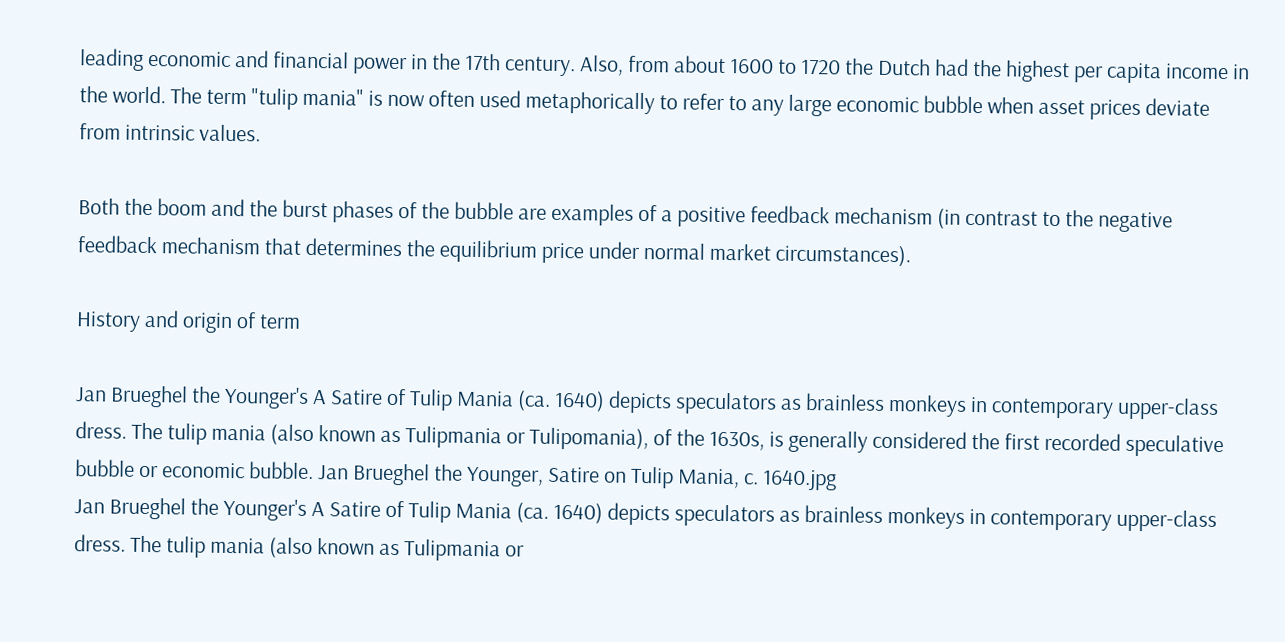leading economic and financial power in the 17th century. Also, from about 1600 to 1720 the Dutch had the highest per capita income in the world. The term "tulip mania" is now often used metaphorically to refer to any large economic bubble when asset prices deviate from intrinsic values.

Both the boom and the burst phases of the bubble are examples of a positive feedback mechanism (in contrast to the negative feedback mechanism that determines the equilibrium price under normal market circumstances).

History and origin of term

Jan Brueghel the Younger's A Satire of Tulip Mania (ca. 1640) depicts speculators as brainless monkeys in contemporary upper-class dress. The tulip mania (also known as Tulipmania or Tulipomania), of the 1630s, is generally considered the first recorded speculative bubble or economic bubble. Jan Brueghel the Younger, Satire on Tulip Mania, c. 1640.jpg
Jan Brueghel the Younger's A Satire of Tulip Mania (ca. 1640) depicts speculators as brainless monkeys in contemporary upper-class dress. The tulip mania (also known as Tulipmania or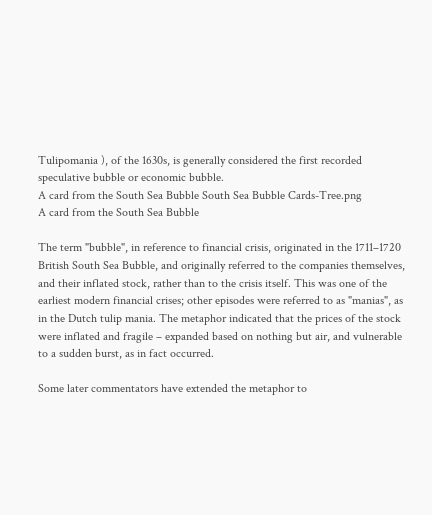Tulipomania ), of the 1630s, is generally considered the first recorded speculative bubble or economic bubble.
A card from the South Sea Bubble South Sea Bubble Cards-Tree.png
A card from the South Sea Bubble

The term "bubble", in reference to financial crisis, originated in the 1711–1720 British South Sea Bubble, and originally referred to the companies themselves, and their inflated stock, rather than to the crisis itself. This was one of the earliest modern financial crises; other episodes were referred to as "manias", as in the Dutch tulip mania. The metaphor indicated that the prices of the stock were inflated and fragile – expanded based on nothing but air, and vulnerable to a sudden burst, as in fact occurred.

Some later commentators have extended the metaphor to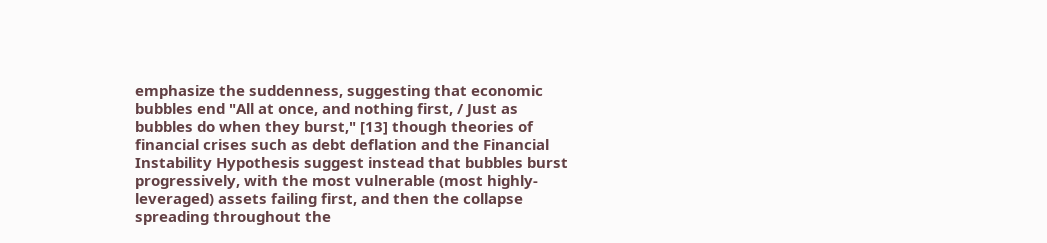emphasize the suddenness, suggesting that economic bubbles end "All at once, and nothing first, / Just as bubbles do when they burst," [13] though theories of financial crises such as debt deflation and the Financial Instability Hypothesis suggest instead that bubbles burst progressively, with the most vulnerable (most highly-leveraged) assets failing first, and then the collapse spreading throughout the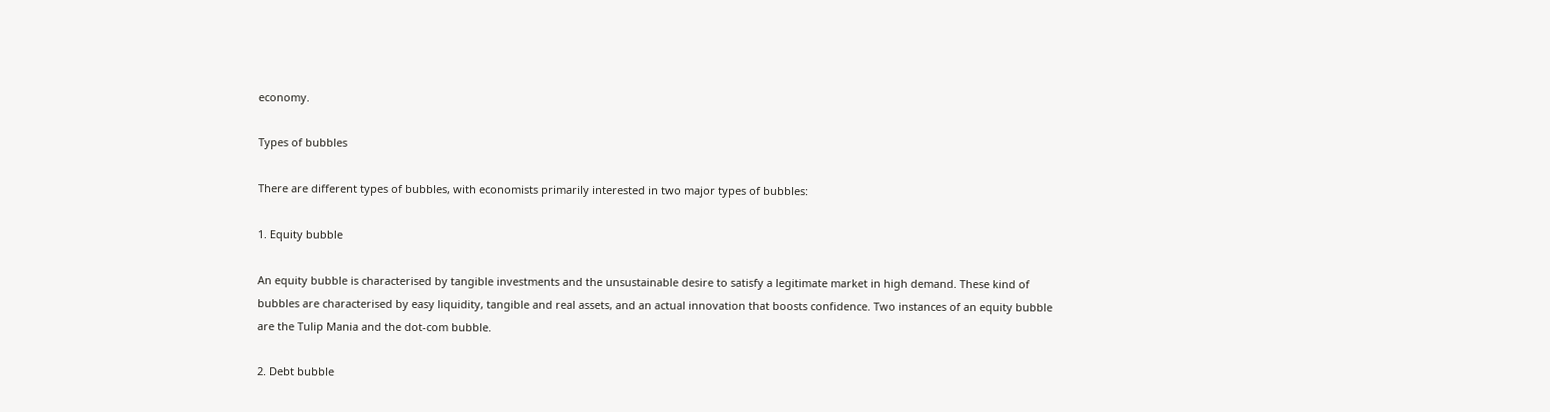economy.

Types of bubbles

There are different types of bubbles, with economists primarily interested in two major types of bubbles:

1. Equity bubble

An equity bubble is characterised by tangible investments and the unsustainable desire to satisfy a legitimate market in high demand. These kind of bubbles are characterised by easy liquidity, tangible and real assets, and an actual innovation that boosts confidence. Two instances of an equity bubble are the Tulip Mania and the dot-com bubble.

2. Debt bubble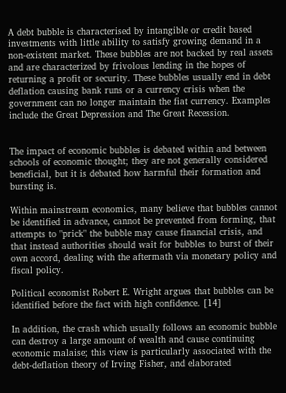A debt bubble is characterised by intangible or credit based investments with little ability to satisfy growing demand in a non-existent market. These bubbles are not backed by real assets and are characterized by frivolous lending in the hopes of returning a profit or security. These bubbles usually end in debt deflation causing bank runs or a currency crisis when the government can no longer maintain the fiat currency. Examples include the Great Depression and The Great Recession.


The impact of economic bubbles is debated within and between schools of economic thought; they are not generally considered beneficial, but it is debated how harmful their formation and bursting is.

Within mainstream economics, many believe that bubbles cannot be identified in advance, cannot be prevented from forming, that attempts to "prick" the bubble may cause financial crisis, and that instead authorities should wait for bubbles to burst of their own accord, dealing with the aftermath via monetary policy and fiscal policy.

Political economist Robert E. Wright argues that bubbles can be identified before the fact with high confidence. [14]

In addition, the crash which usually follows an economic bubble can destroy a large amount of wealth and cause continuing economic malaise; this view is particularly associated with the debt-deflation theory of Irving Fisher, and elaborated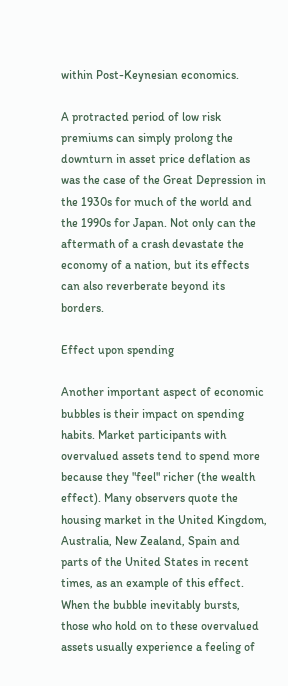within Post-Keynesian economics.

A protracted period of low risk premiums can simply prolong the downturn in asset price deflation as was the case of the Great Depression in the 1930s for much of the world and the 1990s for Japan. Not only can the aftermath of a crash devastate the economy of a nation, but its effects can also reverberate beyond its borders.

Effect upon spending

Another important aspect of economic bubbles is their impact on spending habits. Market participants with overvalued assets tend to spend more because they "feel" richer (the wealth effect). Many observers quote the housing market in the United Kingdom, Australia, New Zealand, Spain and parts of the United States in recent times, as an example of this effect. When the bubble inevitably bursts, those who hold on to these overvalued assets usually experience a feeling of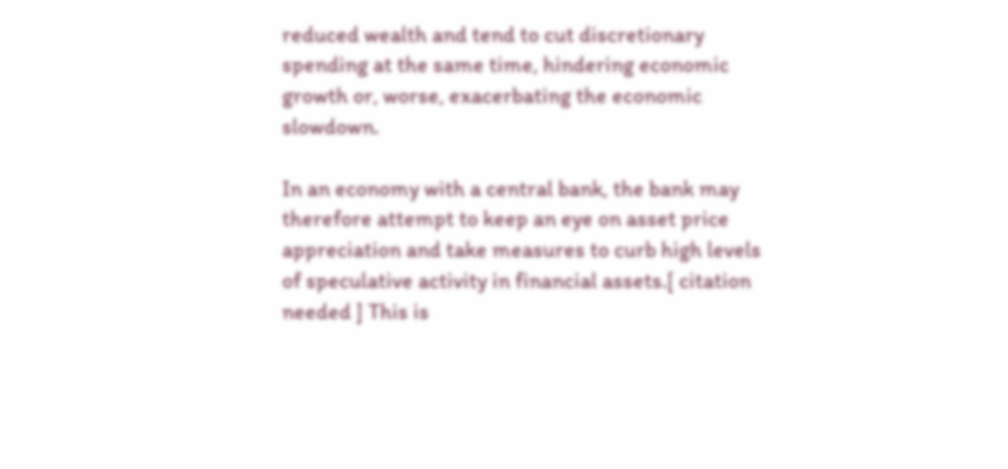reduced wealth and tend to cut discretionary spending at the same time, hindering economic growth or, worse, exacerbating the economic slowdown.

In an economy with a central bank, the bank may therefore attempt to keep an eye on asset price appreciation and take measures to curb high levels of speculative activity in financial assets.[ citation needed ] This is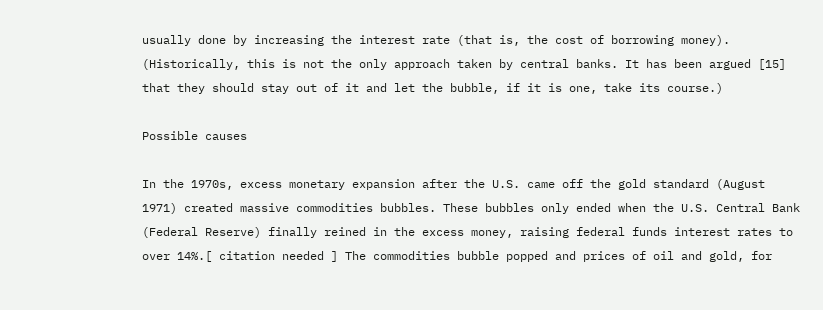usually done by increasing the interest rate (that is, the cost of borrowing money). (Historically, this is not the only approach taken by central banks. It has been argued [15] that they should stay out of it and let the bubble, if it is one, take its course.)

Possible causes

In the 1970s, excess monetary expansion after the U.S. came off the gold standard (August 1971) created massive commodities bubbles. These bubbles only ended when the U.S. Central Bank (Federal Reserve) finally reined in the excess money, raising federal funds interest rates to over 14%.[ citation needed ] The commodities bubble popped and prices of oil and gold, for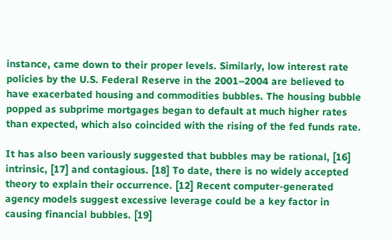instance, came down to their proper levels. Similarly, low interest rate policies by the U.S. Federal Reserve in the 2001–2004 are believed to have exacerbated housing and commodities bubbles. The housing bubble popped as subprime mortgages began to default at much higher rates than expected, which also coincided with the rising of the fed funds rate.

It has also been variously suggested that bubbles may be rational, [16] intrinsic, [17] and contagious. [18] To date, there is no widely accepted theory to explain their occurrence. [12] Recent computer-generated agency models suggest excessive leverage could be a key factor in causing financial bubbles. [19]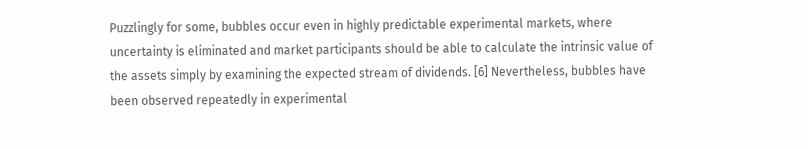Puzzlingly for some, bubbles occur even in highly predictable experimental markets, where uncertainty is eliminated and market participants should be able to calculate the intrinsic value of the assets simply by examining the expected stream of dividends. [6] Nevertheless, bubbles have been observed repeatedly in experimental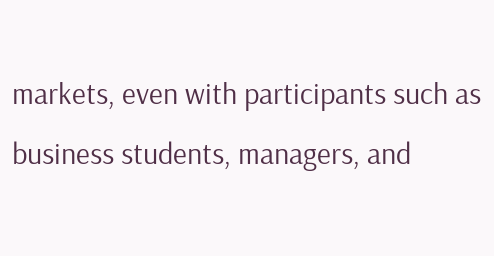markets, even with participants such as business students, managers, and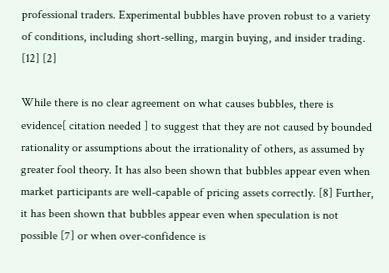professional traders. Experimental bubbles have proven robust to a variety of conditions, including short-selling, margin buying, and insider trading. [12] [2]

While there is no clear agreement on what causes bubbles, there is evidence[ citation needed ] to suggest that they are not caused by bounded rationality or assumptions about the irrationality of others, as assumed by greater fool theory. It has also been shown that bubbles appear even when market participants are well-capable of pricing assets correctly. [8] Further, it has been shown that bubbles appear even when speculation is not possible [7] or when over-confidence is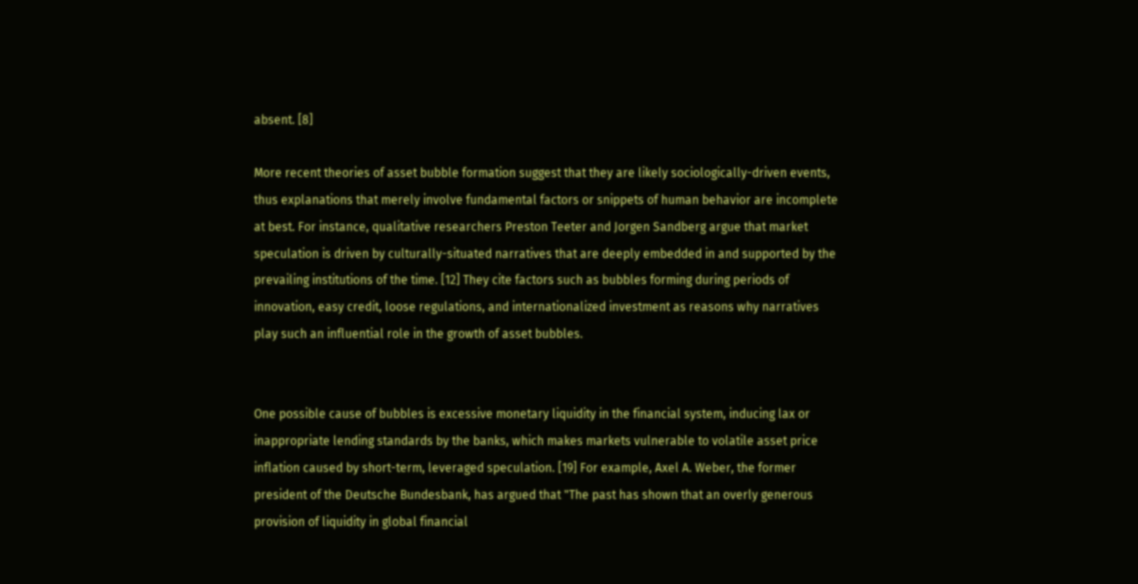absent. [8]

More recent theories of asset bubble formation suggest that they are likely sociologically-driven events, thus explanations that merely involve fundamental factors or snippets of human behavior are incomplete at best. For instance, qualitative researchers Preston Teeter and Jorgen Sandberg argue that market speculation is driven by culturally-situated narratives that are deeply embedded in and supported by the prevailing institutions of the time. [12] They cite factors such as bubbles forming during periods of innovation, easy credit, loose regulations, and internationalized investment as reasons why narratives play such an influential role in the growth of asset bubbles.


One possible cause of bubbles is excessive monetary liquidity in the financial system, inducing lax or inappropriate lending standards by the banks, which makes markets vulnerable to volatile asset price inflation caused by short-term, leveraged speculation. [19] For example, Axel A. Weber, the former president of the Deutsche Bundesbank, has argued that "The past has shown that an overly generous provision of liquidity in global financial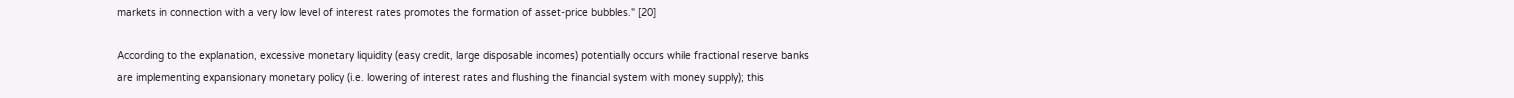markets in connection with a very low level of interest rates promotes the formation of asset-price bubbles." [20]

According to the explanation, excessive monetary liquidity (easy credit, large disposable incomes) potentially occurs while fractional reserve banks are implementing expansionary monetary policy (i.e. lowering of interest rates and flushing the financial system with money supply); this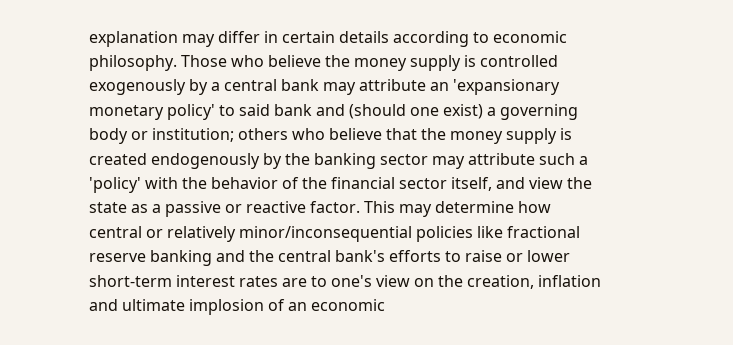explanation may differ in certain details according to economic philosophy. Those who believe the money supply is controlled exogenously by a central bank may attribute an 'expansionary monetary policy' to said bank and (should one exist) a governing body or institution; others who believe that the money supply is created endogenously by the banking sector may attribute such a 'policy' with the behavior of the financial sector itself, and view the state as a passive or reactive factor. This may determine how central or relatively minor/inconsequential policies like fractional reserve banking and the central bank's efforts to raise or lower short-term interest rates are to one's view on the creation, inflation and ultimate implosion of an economic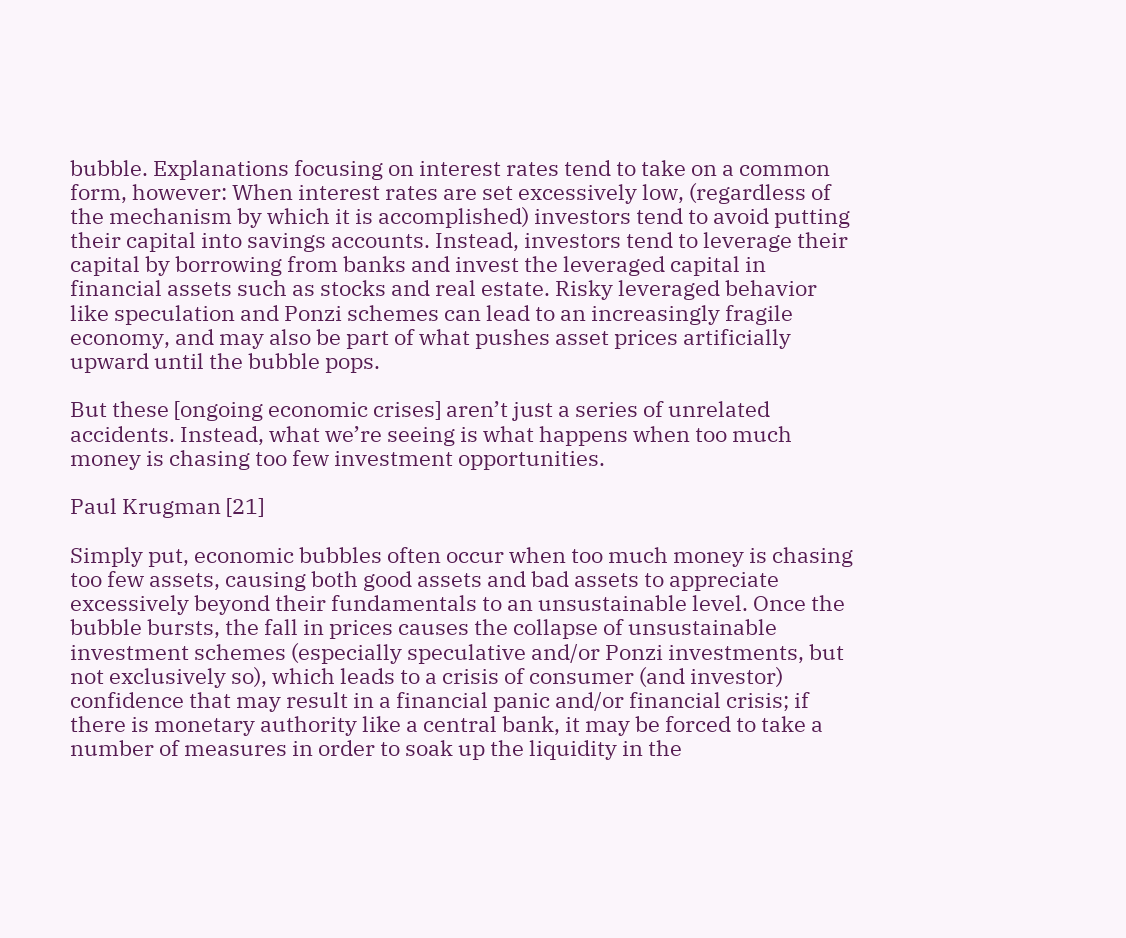bubble. Explanations focusing on interest rates tend to take on a common form, however: When interest rates are set excessively low, (regardless of the mechanism by which it is accomplished) investors tend to avoid putting their capital into savings accounts. Instead, investors tend to leverage their capital by borrowing from banks and invest the leveraged capital in financial assets such as stocks and real estate. Risky leveraged behavior like speculation and Ponzi schemes can lead to an increasingly fragile economy, and may also be part of what pushes asset prices artificially upward until the bubble pops.

But these [ongoing economic crises] aren’t just a series of unrelated accidents. Instead, what we’re seeing is what happens when too much money is chasing too few investment opportunities.

Paul Krugman [21]

Simply put, economic bubbles often occur when too much money is chasing too few assets, causing both good assets and bad assets to appreciate excessively beyond their fundamentals to an unsustainable level. Once the bubble bursts, the fall in prices causes the collapse of unsustainable investment schemes (especially speculative and/or Ponzi investments, but not exclusively so), which leads to a crisis of consumer (and investor) confidence that may result in a financial panic and/or financial crisis; if there is monetary authority like a central bank, it may be forced to take a number of measures in order to soak up the liquidity in the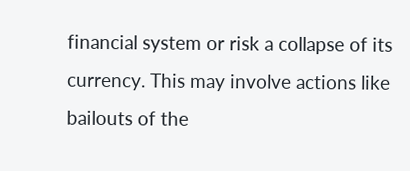financial system or risk a collapse of its currency. This may involve actions like bailouts of the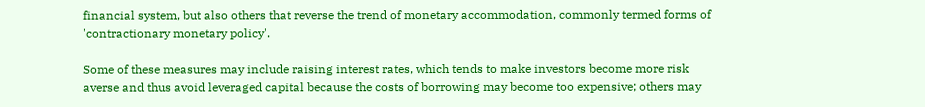financial system, but also others that reverse the trend of monetary accommodation, commonly termed forms of 'contractionary monetary policy'.

Some of these measures may include raising interest rates, which tends to make investors become more risk averse and thus avoid leveraged capital because the costs of borrowing may become too expensive; others may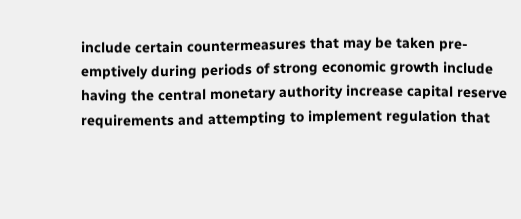include certain countermeasures that may be taken pre-emptively during periods of strong economic growth include having the central monetary authority increase capital reserve requirements and attempting to implement regulation that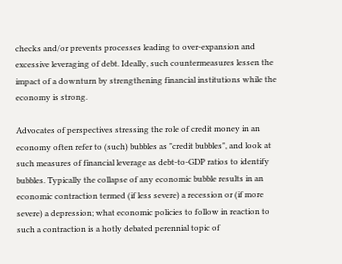checks and/or prevents processes leading to over-expansion and excessive leveraging of debt. Ideally, such countermeasures lessen the impact of a downturn by strengthening financial institutions while the economy is strong.

Advocates of perspectives stressing the role of credit money in an economy often refer to (such) bubbles as "credit bubbles", and look at such measures of financial leverage as debt-to-GDP ratios to identify bubbles. Typically the collapse of any economic bubble results in an economic contraction termed (if less severe) a recession or (if more severe) a depression; what economic policies to follow in reaction to such a contraction is a hotly debated perennial topic of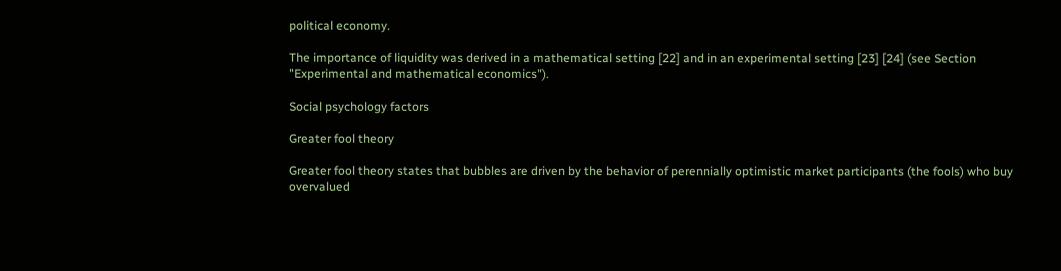political economy.

The importance of liquidity was derived in a mathematical setting [22] and in an experimental setting [23] [24] (see Section "Experimental and mathematical economics").

Social psychology factors

Greater fool theory

Greater fool theory states that bubbles are driven by the behavior of perennially optimistic market participants (the fools) who buy overvalued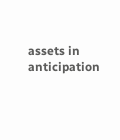assets in anticipation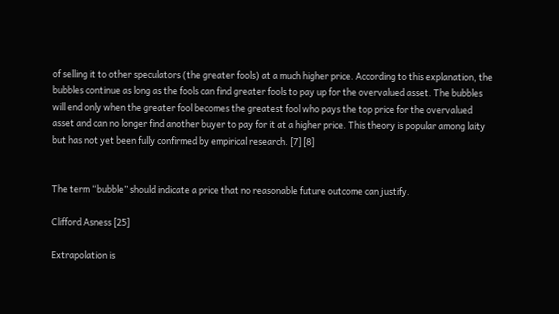of selling it to other speculators (the greater fools) at a much higher price. According to this explanation, the bubbles continue as long as the fools can find greater fools to pay up for the overvalued asset. The bubbles will end only when the greater fool becomes the greatest fool who pays the top price for the overvalued asset and can no longer find another buyer to pay for it at a higher price. This theory is popular among laity but has not yet been fully confirmed by empirical research. [7] [8]


The term “bubble” should indicate a price that no reasonable future outcome can justify.

Clifford Asness [25]

Extrapolation is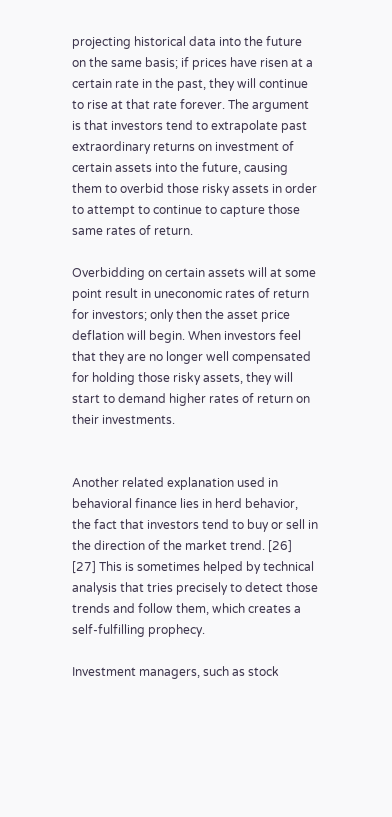projecting historical data into the future on the same basis; if prices have risen at a certain rate in the past, they will continue to rise at that rate forever. The argument is that investors tend to extrapolate past extraordinary returns on investment of certain assets into the future, causing them to overbid those risky assets in order to attempt to continue to capture those same rates of return.

Overbidding on certain assets will at some point result in uneconomic rates of return for investors; only then the asset price deflation will begin. When investors feel that they are no longer well compensated for holding those risky assets, they will start to demand higher rates of return on their investments.


Another related explanation used in behavioral finance lies in herd behavior, the fact that investors tend to buy or sell in the direction of the market trend. [26] [27] This is sometimes helped by technical analysis that tries precisely to detect those trends and follow them, which creates a self-fulfilling prophecy.

Investment managers, such as stock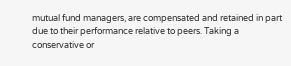mutual fund managers, are compensated and retained in part due to their performance relative to peers. Taking a conservative or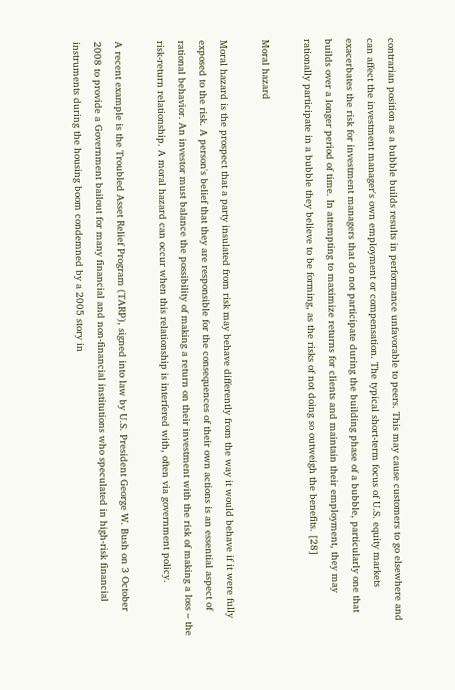contrarian position as a bubble builds results in performance unfavorable to peers. This may cause customers to go elsewhere and can affect the investment manager's own employment or compensation. The typical short-term focus of U.S. equity markets exacerbates the risk for investment managers that do not participate during the building phase of a bubble, particularly one that builds over a longer period of time. In attempting to maximize returns for clients and maintain their employment, they may rationally participate in a bubble they believe to be forming, as the risks of not doing so outweigh the benefits. [28]

Moral hazard

Moral hazard is the prospect that a party insulated from risk may behave differently from the way it would behave if it were fully exposed to the risk. A person's belief that they are responsible for the consequences of their own actions is an essential aspect of rational behavior. An investor must balance the possibility of making a return on their investment with the risk of making a loss – the risk-return relationship. A moral hazard can occur when this relationship is interfered with, often via government policy.

A recent example is the Troubled Asset Relief Program (TARP), signed into law by U.S. President George W. Bush on 3 October 2008 to provide a Government bailout for many financial and non-financial institutions who speculated in high-risk financial instruments during the housing boom condemned by a 2005 story in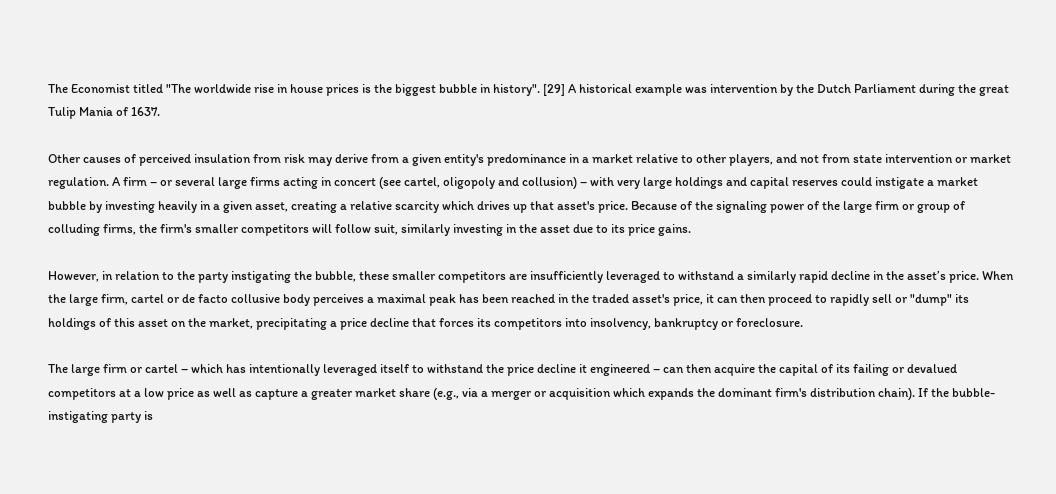The Economist titled "The worldwide rise in house prices is the biggest bubble in history". [29] A historical example was intervention by the Dutch Parliament during the great Tulip Mania of 1637.

Other causes of perceived insulation from risk may derive from a given entity's predominance in a market relative to other players, and not from state intervention or market regulation. A firm – or several large firms acting in concert (see cartel, oligopoly and collusion) – with very large holdings and capital reserves could instigate a market bubble by investing heavily in a given asset, creating a relative scarcity which drives up that asset's price. Because of the signaling power of the large firm or group of colluding firms, the firm's smaller competitors will follow suit, similarly investing in the asset due to its price gains.

However, in relation to the party instigating the bubble, these smaller competitors are insufficiently leveraged to withstand a similarly rapid decline in the asset’s price. When the large firm, cartel or de facto collusive body perceives a maximal peak has been reached in the traded asset's price, it can then proceed to rapidly sell or "dump" its holdings of this asset on the market, precipitating a price decline that forces its competitors into insolvency, bankruptcy or foreclosure.

The large firm or cartel – which has intentionally leveraged itself to withstand the price decline it engineered – can then acquire the capital of its failing or devalued competitors at a low price as well as capture a greater market share (e.g., via a merger or acquisition which expands the dominant firm's distribution chain). If the bubble-instigating party is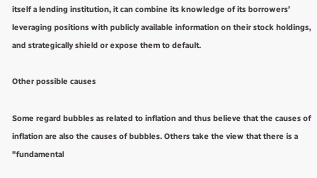itself a lending institution, it can combine its knowledge of its borrowers’ leveraging positions with publicly available information on their stock holdings, and strategically shield or expose them to default.

Other possible causes

Some regard bubbles as related to inflation and thus believe that the causes of inflation are also the causes of bubbles. Others take the view that there is a "fundamental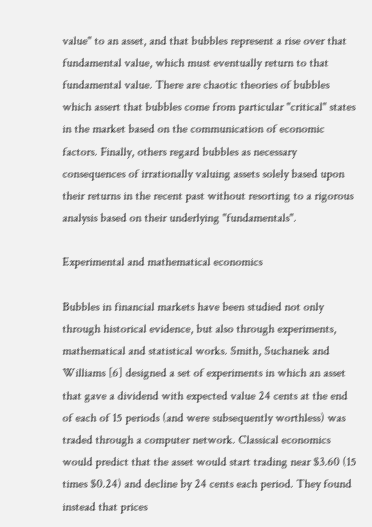value" to an asset, and that bubbles represent a rise over that fundamental value, which must eventually return to that fundamental value. There are chaotic theories of bubbles which assert that bubbles come from particular "critical" states in the market based on the communication of economic factors. Finally, others regard bubbles as necessary consequences of irrationally valuing assets solely based upon their returns in the recent past without resorting to a rigorous analysis based on their underlying "fundamentals".

Experimental and mathematical economics

Bubbles in financial markets have been studied not only through historical evidence, but also through experiments, mathematical and statistical works. Smith, Suchanek and Williams [6] designed a set of experiments in which an asset that gave a dividend with expected value 24 cents at the end of each of 15 periods (and were subsequently worthless) was traded through a computer network. Classical economics would predict that the asset would start trading near $3.60 (15 times $0.24) and decline by 24 cents each period. They found instead that prices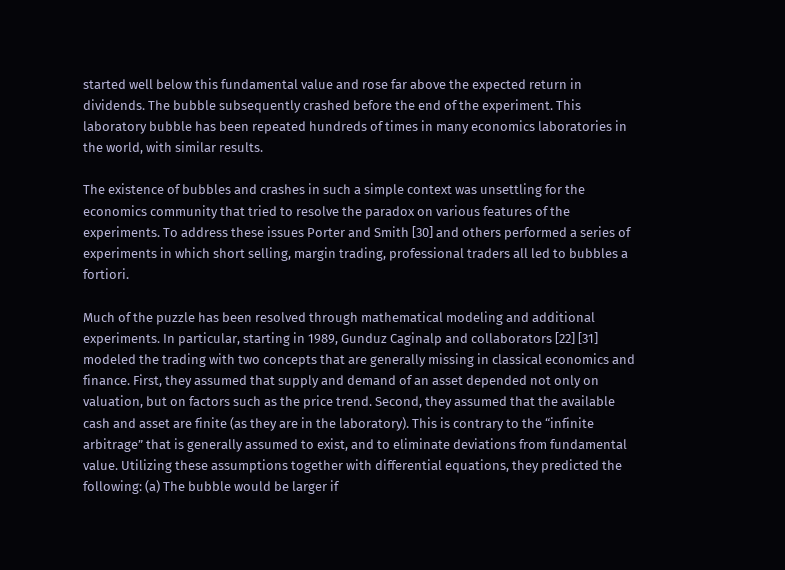started well below this fundamental value and rose far above the expected return in dividends. The bubble subsequently crashed before the end of the experiment. This laboratory bubble has been repeated hundreds of times in many economics laboratories in the world, with similar results.

The existence of bubbles and crashes in such a simple context was unsettling for the economics community that tried to resolve the paradox on various features of the experiments. To address these issues Porter and Smith [30] and others performed a series of experiments in which short selling, margin trading, professional traders all led to bubbles a fortiori.

Much of the puzzle has been resolved through mathematical modeling and additional experiments. In particular, starting in 1989, Gunduz Caginalp and collaborators [22] [31] modeled the trading with two concepts that are generally missing in classical economics and finance. First, they assumed that supply and demand of an asset depended not only on valuation, but on factors such as the price trend. Second, they assumed that the available cash and asset are finite (as they are in the laboratory). This is contrary to the “infinite arbitrage” that is generally assumed to exist, and to eliminate deviations from fundamental value. Utilizing these assumptions together with differential equations, they predicted the following: (a) The bubble would be larger if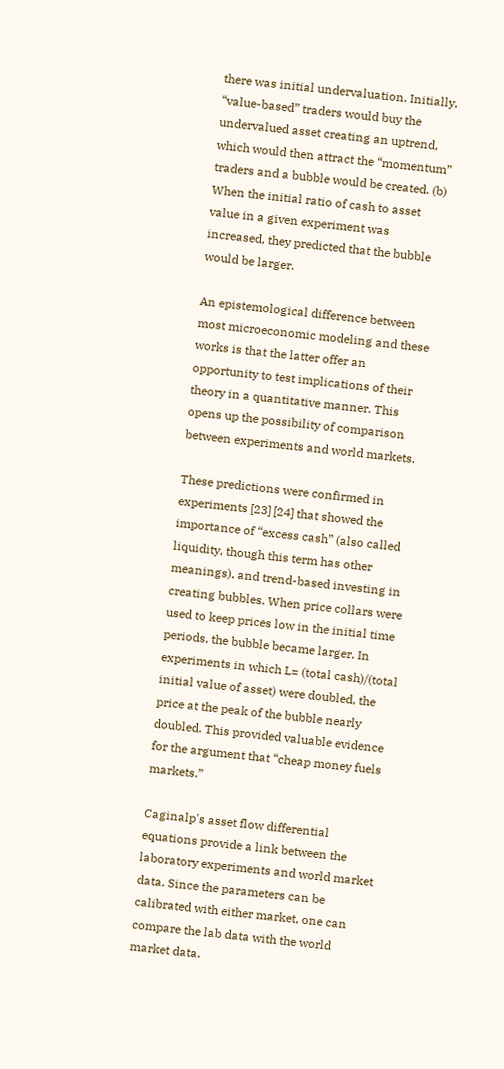there was initial undervaluation. Initially, “value-based” traders would buy the undervalued asset creating an uptrend, which would then attract the “momentum” traders and a bubble would be created. (b) When the initial ratio of cash to asset value in a given experiment was increased, they predicted that the bubble would be larger.

An epistemological difference between most microeconomic modeling and these works is that the latter offer an opportunity to test implications of their theory in a quantitative manner. This opens up the possibility of comparison between experiments and world markets.

These predictions were confirmed in experiments [23] [24] that showed the importance of “excess cash” (also called liquidity, though this term has other meanings), and trend-based investing in creating bubbles. When price collars were used to keep prices low in the initial time periods, the bubble became larger. In experiments in which L= (total cash)/(total initial value of asset) were doubled, the price at the peak of the bubble nearly doubled. This provided valuable evidence for the argument that “cheap money fuels markets.”

Caginalp's asset flow differential equations provide a link between the laboratory experiments and world market data. Since the parameters can be calibrated with either market, one can compare the lab data with the world market data.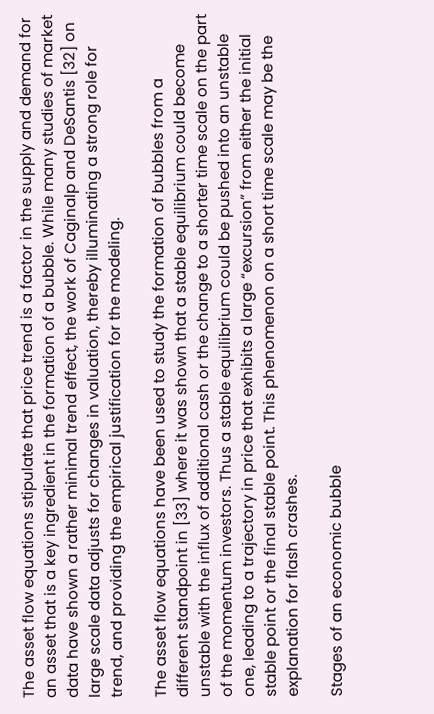The asset flow equations stipulate that price trend is a factor in the supply and demand for an asset that is a key ingredient in the formation of a bubble. While many studies of market data have shown a rather minimal trend effect, the work of Caginalp and DeSantis [32] on large scale data adjusts for changes in valuation, thereby illuminating a strong role for trend, and providing the empirical justification for the modeling.

The asset flow equations have been used to study the formation of bubbles from a different standpoint in [33] where it was shown that a stable equilibrium could become unstable with the influx of additional cash or the change to a shorter time scale on the part of the momentum investors. Thus a stable equilibrium could be pushed into an unstable one, leading to a trajectory in price that exhibits a large “excursion” from either the initial stable point or the final stable point. This phenomenon on a short time scale may be the explanation for flash crashes.

Stages of an economic bubble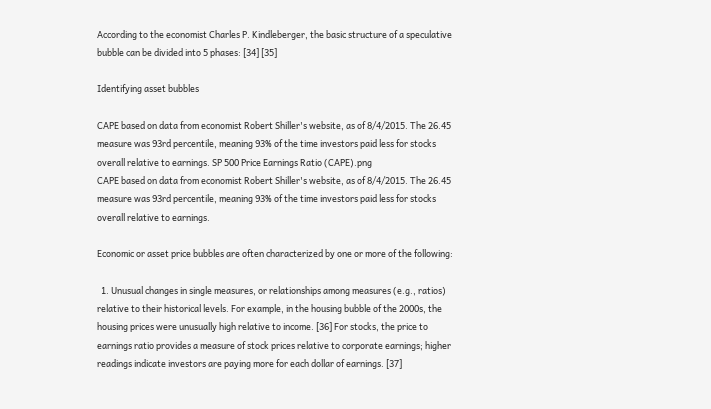According to the economist Charles P. Kindleberger, the basic structure of a speculative bubble can be divided into 5 phases: [34] [35]

Identifying asset bubbles

CAPE based on data from economist Robert Shiller's website, as of 8/4/2015. The 26.45 measure was 93rd percentile, meaning 93% of the time investors paid less for stocks overall relative to earnings. SP 500 Price Earnings Ratio (CAPE).png
CAPE based on data from economist Robert Shiller's website, as of 8/4/2015. The 26.45 measure was 93rd percentile, meaning 93% of the time investors paid less for stocks overall relative to earnings.

Economic or asset price bubbles are often characterized by one or more of the following:

  1. Unusual changes in single measures, or relationships among measures (e.g., ratios) relative to their historical levels. For example, in the housing bubble of the 2000s, the housing prices were unusually high relative to income. [36] For stocks, the price to earnings ratio provides a measure of stock prices relative to corporate earnings; higher readings indicate investors are paying more for each dollar of earnings. [37]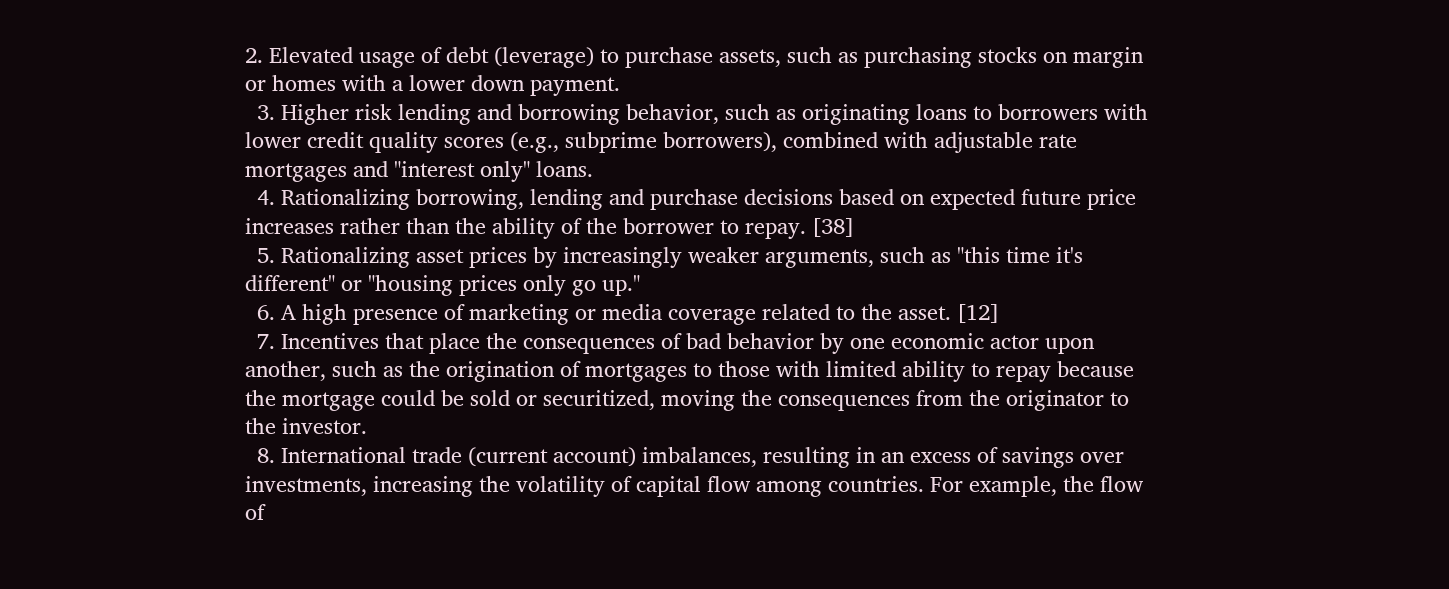2. Elevated usage of debt (leverage) to purchase assets, such as purchasing stocks on margin or homes with a lower down payment.
  3. Higher risk lending and borrowing behavior, such as originating loans to borrowers with lower credit quality scores (e.g., subprime borrowers), combined with adjustable rate mortgages and "interest only" loans.
  4. Rationalizing borrowing, lending and purchase decisions based on expected future price increases rather than the ability of the borrower to repay. [38]
  5. Rationalizing asset prices by increasingly weaker arguments, such as "this time it's different" or "housing prices only go up."
  6. A high presence of marketing or media coverage related to the asset. [12]
  7. Incentives that place the consequences of bad behavior by one economic actor upon another, such as the origination of mortgages to those with limited ability to repay because the mortgage could be sold or securitized, moving the consequences from the originator to the investor.
  8. International trade (current account) imbalances, resulting in an excess of savings over investments, increasing the volatility of capital flow among countries. For example, the flow of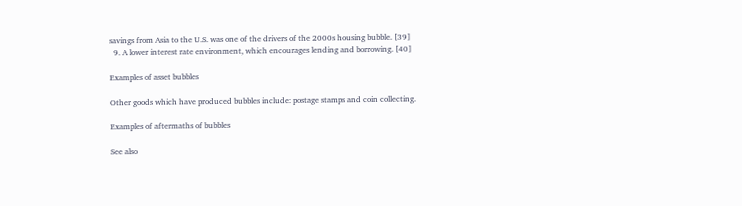savings from Asia to the U.S. was one of the drivers of the 2000s housing bubble. [39]
  9. A lower interest rate environment, which encourages lending and borrowing. [40]

Examples of asset bubbles

Other goods which have produced bubbles include: postage stamps and coin collecting.

Examples of aftermaths of bubbles

See also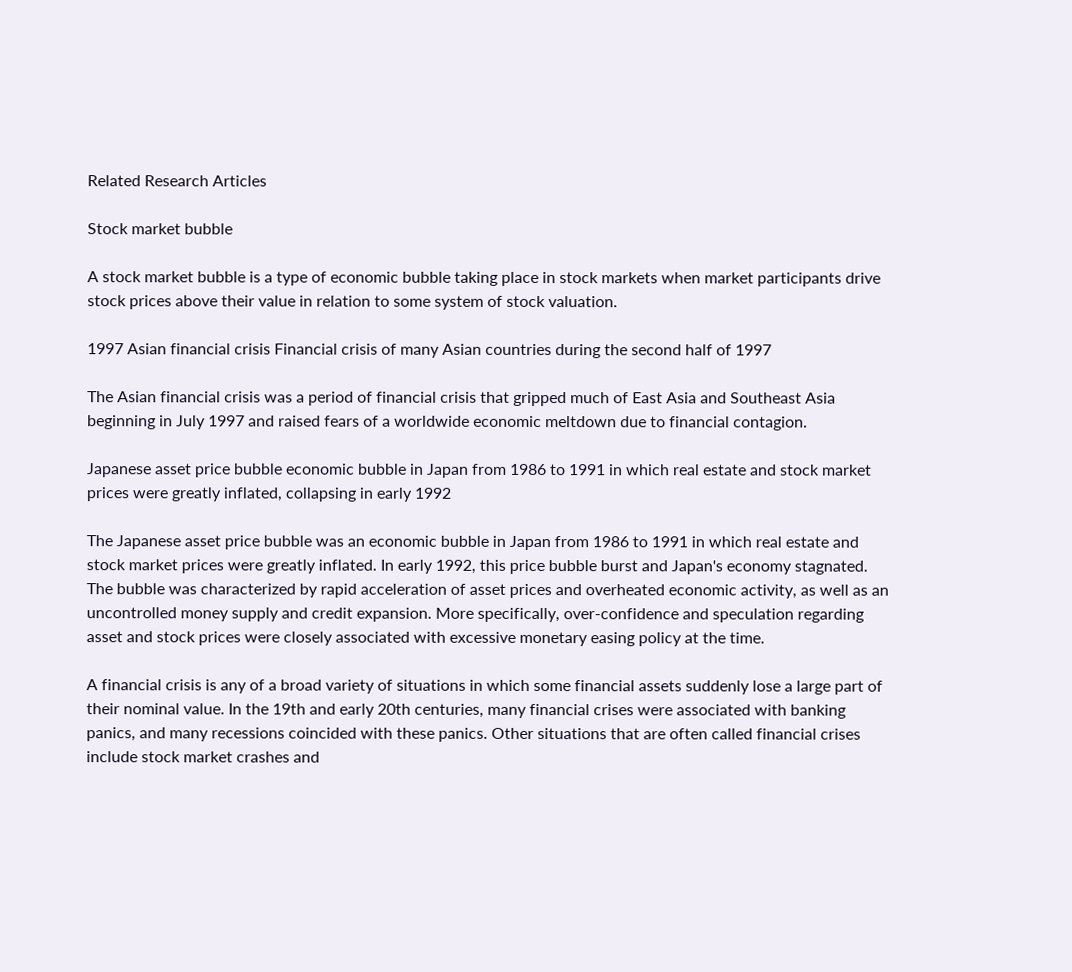Related Research Articles

Stock market bubble

A stock market bubble is a type of economic bubble taking place in stock markets when market participants drive stock prices above their value in relation to some system of stock valuation.

1997 Asian financial crisis Financial crisis of many Asian countries during the second half of 1997

The Asian financial crisis was a period of financial crisis that gripped much of East Asia and Southeast Asia beginning in July 1997 and raised fears of a worldwide economic meltdown due to financial contagion.

Japanese asset price bubble economic bubble in Japan from 1986 to 1991 in which real estate and stock market prices were greatly inflated, collapsing in early 1992

The Japanese asset price bubble was an economic bubble in Japan from 1986 to 1991 in which real estate and stock market prices were greatly inflated. In early 1992, this price bubble burst and Japan's economy stagnated. The bubble was characterized by rapid acceleration of asset prices and overheated economic activity, as well as an uncontrolled money supply and credit expansion. More specifically, over-confidence and speculation regarding asset and stock prices were closely associated with excessive monetary easing policy at the time.

A financial crisis is any of a broad variety of situations in which some financial assets suddenly lose a large part of their nominal value. In the 19th and early 20th centuries, many financial crises were associated with banking panics, and many recessions coincided with these panics. Other situations that are often called financial crises include stock market crashes and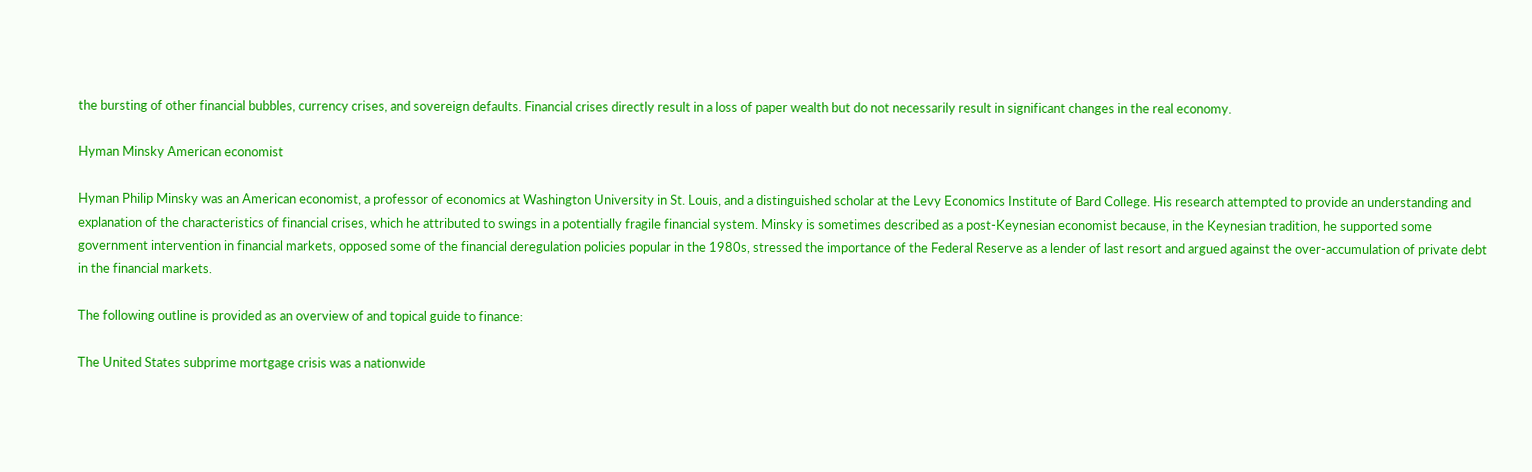the bursting of other financial bubbles, currency crises, and sovereign defaults. Financial crises directly result in a loss of paper wealth but do not necessarily result in significant changes in the real economy.

Hyman Minsky American economist

Hyman Philip Minsky was an American economist, a professor of economics at Washington University in St. Louis, and a distinguished scholar at the Levy Economics Institute of Bard College. His research attempted to provide an understanding and explanation of the characteristics of financial crises, which he attributed to swings in a potentially fragile financial system. Minsky is sometimes described as a post-Keynesian economist because, in the Keynesian tradition, he supported some government intervention in financial markets, opposed some of the financial deregulation policies popular in the 1980s, stressed the importance of the Federal Reserve as a lender of last resort and argued against the over-accumulation of private debt in the financial markets.

The following outline is provided as an overview of and topical guide to finance:

The United States subprime mortgage crisis was a nationwide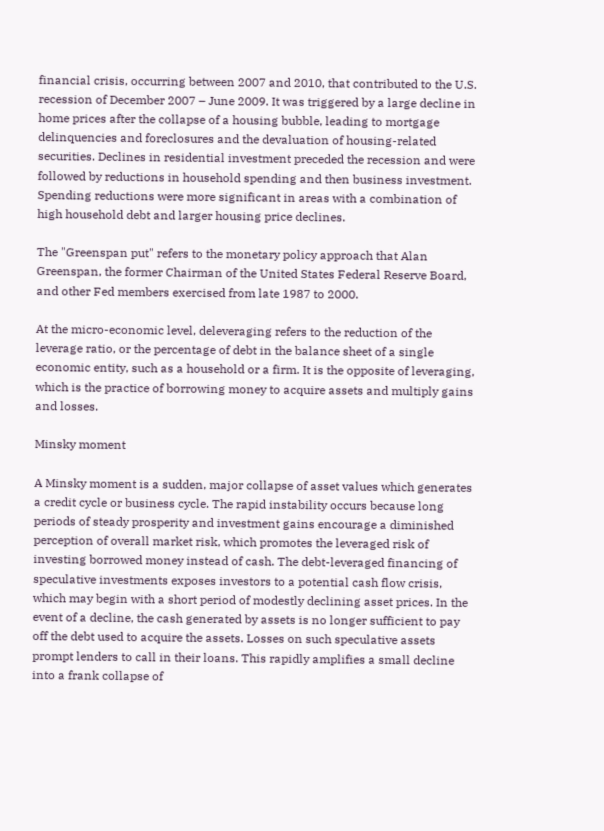financial crisis, occurring between 2007 and 2010, that contributed to the U.S. recession of December 2007 – June 2009. It was triggered by a large decline in home prices after the collapse of a housing bubble, leading to mortgage delinquencies and foreclosures and the devaluation of housing-related securities. Declines in residential investment preceded the recession and were followed by reductions in household spending and then business investment. Spending reductions were more significant in areas with a combination of high household debt and larger housing price declines.

The "Greenspan put" refers to the monetary policy approach that Alan Greenspan, the former Chairman of the United States Federal Reserve Board, and other Fed members exercised from late 1987 to 2000.

At the micro-economic level, deleveraging refers to the reduction of the leverage ratio, or the percentage of debt in the balance sheet of a single economic entity, such as a household or a firm. It is the opposite of leveraging, which is the practice of borrowing money to acquire assets and multiply gains and losses.

Minsky moment

A Minsky moment is a sudden, major collapse of asset values which generates a credit cycle or business cycle. The rapid instability occurs because long periods of steady prosperity and investment gains encourage a diminished perception of overall market risk, which promotes the leveraged risk of investing borrowed money instead of cash. The debt-leveraged financing of speculative investments exposes investors to a potential cash flow crisis, which may begin with a short period of modestly declining asset prices. In the event of a decline, the cash generated by assets is no longer sufficient to pay off the debt used to acquire the assets. Losses on such speculative assets prompt lenders to call in their loans. This rapidly amplifies a small decline into a frank collapse of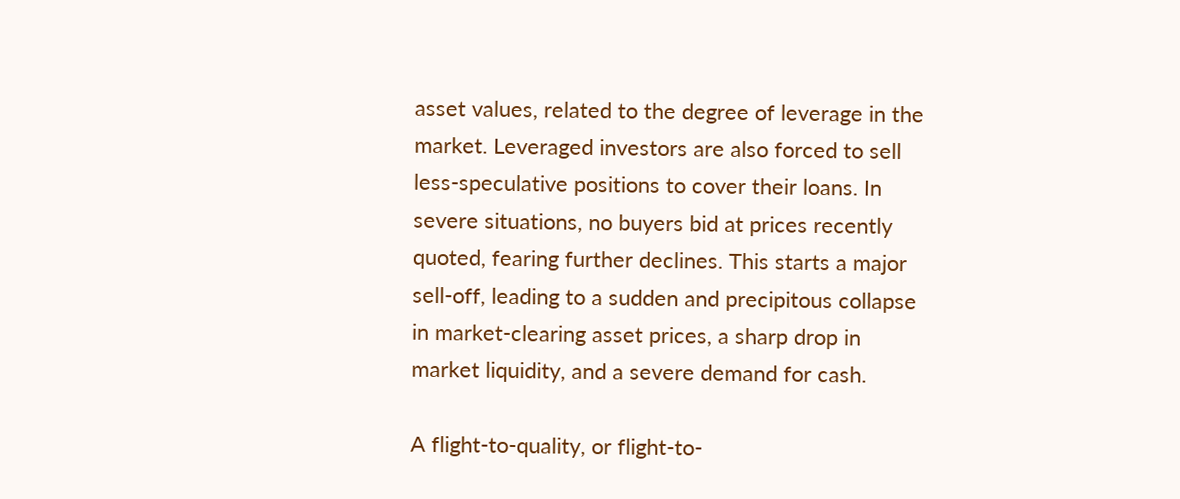asset values, related to the degree of leverage in the market. Leveraged investors are also forced to sell less-speculative positions to cover their loans. In severe situations, no buyers bid at prices recently quoted, fearing further declines. This starts a major sell-off, leading to a sudden and precipitous collapse in market-clearing asset prices, a sharp drop in market liquidity, and a severe demand for cash.

A flight-to-quality, or flight-to-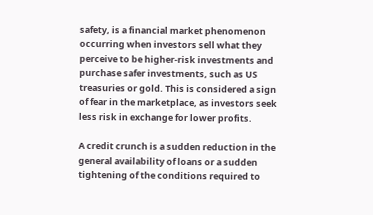safety, is a financial market phenomenon occurring when investors sell what they perceive to be higher-risk investments and purchase safer investments, such as US treasuries or gold. This is considered a sign of fear in the marketplace, as investors seek less risk in exchange for lower profits.

A credit crunch is a sudden reduction in the general availability of loans or a sudden tightening of the conditions required to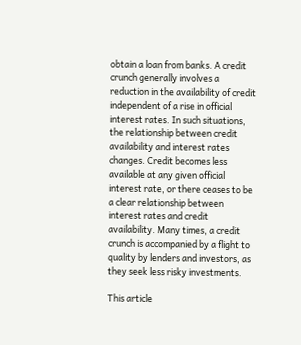obtain a loan from banks. A credit crunch generally involves a reduction in the availability of credit independent of a rise in official interest rates. In such situations, the relationship between credit availability and interest rates changes. Credit becomes less available at any given official interest rate, or there ceases to be a clear relationship between interest rates and credit availability. Many times, a credit crunch is accompanied by a flight to quality by lenders and investors, as they seek less risky investments.

This article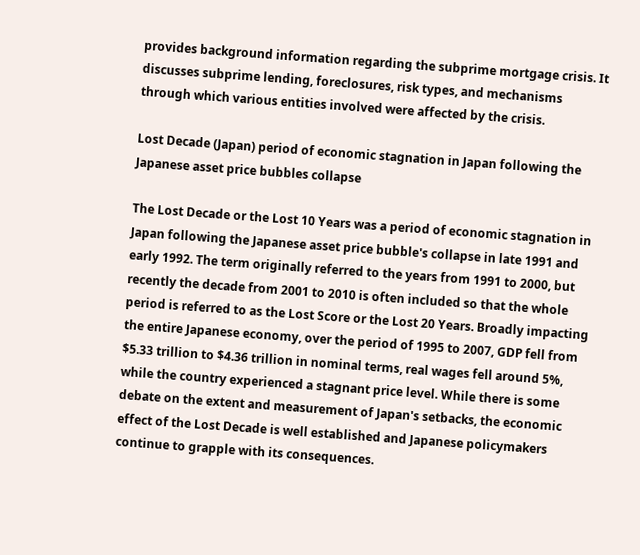provides background information regarding the subprime mortgage crisis. It discusses subprime lending, foreclosures, risk types, and mechanisms through which various entities involved were affected by the crisis.

Lost Decade (Japan) period of economic stagnation in Japan following the Japanese asset price bubbles collapse

The Lost Decade or the Lost 10 Years was a period of economic stagnation in Japan following the Japanese asset price bubble's collapse in late 1991 and early 1992. The term originally referred to the years from 1991 to 2000, but recently the decade from 2001 to 2010 is often included so that the whole period is referred to as the Lost Score or the Lost 20 Years. Broadly impacting the entire Japanese economy, over the period of 1995 to 2007, GDP fell from $5.33 trillion to $4.36 trillion in nominal terms, real wages fell around 5%, while the country experienced a stagnant price level. While there is some debate on the extent and measurement of Japan's setbacks, the economic effect of the Lost Decade is well established and Japanese policymakers continue to grapple with its consequences.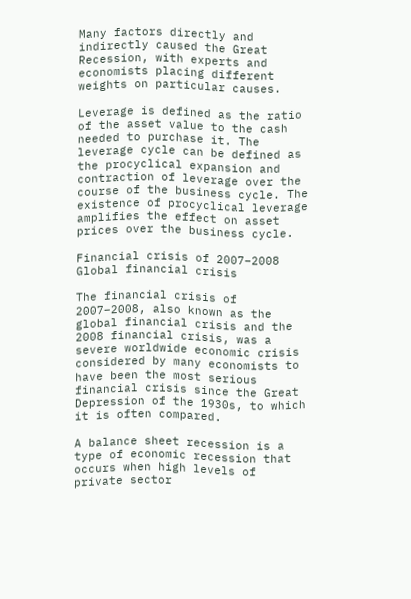Many factors directly and indirectly caused the Great Recession, with experts and economists placing different weights on particular causes.

Leverage is defined as the ratio of the asset value to the cash needed to purchase it. The leverage cycle can be defined as the procyclical expansion and contraction of leverage over the course of the business cycle. The existence of procyclical leverage amplifies the effect on asset prices over the business cycle.

Financial crisis of 2007–2008 Global financial crisis

The financial crisis of 2007–2008, also known as the global financial crisis and the 2008 financial crisis, was a severe worldwide economic crisis considered by many economists to have been the most serious financial crisis since the Great Depression of the 1930s, to which it is often compared.

A balance sheet recession is a type of economic recession that occurs when high levels of private sector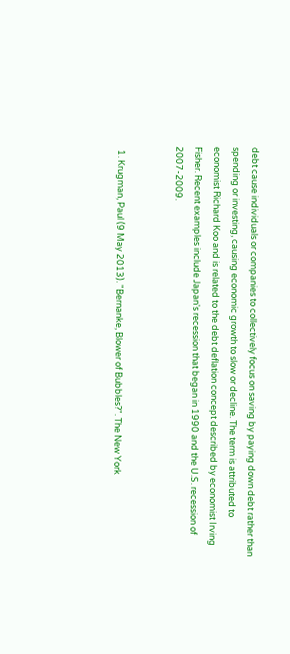debt cause individuals or companies to collectively focus on saving by paying down debt rather than spending or investing, causing economic growth to slow or decline. The term is attributed to economist Richard Koo and is related to the debt deflation concept described by economist Irving Fisher. Recent examples include Japan's recession that began in 1990 and the U.S. recession of 2007-2009.


  1. Krugman, Paul (9 May 2013). "Bernanke, Blower of Bubbles?". The New York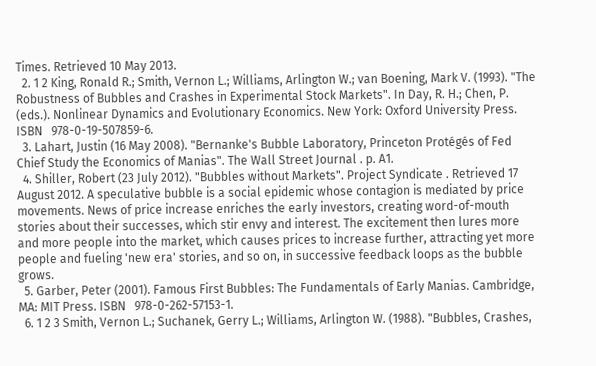Times. Retrieved 10 May 2013.
  2. 1 2 King, Ronald R.; Smith, Vernon L.; Williams, Arlington W.; van Boening, Mark V. (1993). "The Robustness of Bubbles and Crashes in Experimental Stock Markets". In Day, R. H.; Chen, P. (eds.). Nonlinear Dynamics and Evolutionary Economics. New York: Oxford University Press. ISBN   978-0-19-507859-6.
  3. Lahart, Justin (16 May 2008). "Bernanke's Bubble Laboratory, Princeton Protégés of Fed Chief Study the Economics of Manias". The Wall Street Journal . p. A1.
  4. Shiller, Robert (23 July 2012). "Bubbles without Markets". Project Syndicate . Retrieved 17 August 2012. A speculative bubble is a social epidemic whose contagion is mediated by price movements. News of price increase enriches the early investors, creating word-of-mouth stories about their successes, which stir envy and interest. The excitement then lures more and more people into the market, which causes prices to increase further, attracting yet more people and fueling 'new era' stories, and so on, in successive feedback loops as the bubble grows.
  5. Garber, Peter (2001). Famous First Bubbles: The Fundamentals of Early Manias. Cambridge, MA: MIT Press. ISBN   978-0-262-57153-1.
  6. 1 2 3 Smith, Vernon L.; Suchanek, Gerry L.; Williams, Arlington W. (1988). "Bubbles, Crashes,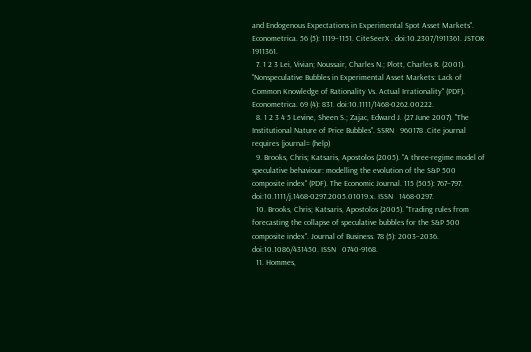and Endogenous Expectations in Experimental Spot Asset Markets". Econometrica. 56 (5): 1119–1151. CiteSeerX . doi:10.2307/1911361. JSTOR   1911361.
  7. 1 2 3 Lei, Vivian; Noussair, Charles N.; Plott, Charles R. (2001). "Nonspeculative Bubbles in Experimental Asset Markets: Lack of Common Knowledge of Rationality Vs. Actual Irrationality" (PDF). Econometrica. 69 (4): 831. doi:10.1111/1468-0262.00222.
  8. 1 2 3 4 5 Levine, Sheen S.; Zajac, Edward J. (27 June 2007). "The Institutional Nature of Price Bubbles". SSRN   960178 .Cite journal requires |journal= (help)
  9. Brooks, Chris; Katsaris, Apostolos (2005). "A three-regime model of speculative behaviour: modelling the evolution of the S&P 500 composite index" (PDF). The Economic Journal. 115 (505): 767–797. doi:10.1111/j.1468-0297.2005.01019.x. ISSN   1468-0297.
  10. Brooks, Chris; Katsaris, Apostolos (2005). "Trading rules from forecasting the collapse of speculative bubbles for the S&P 500 composite index". Journal of Business. 78 (5): 2003–2036. doi:10.1086/431450. ISSN   0740-9168.
  11. Hommes,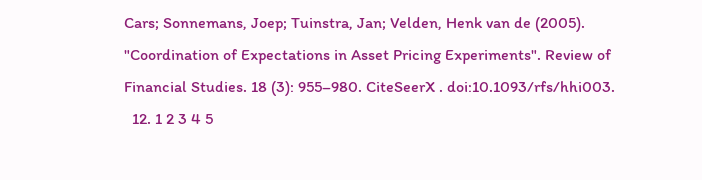Cars; Sonnemans, Joep; Tuinstra, Jan; Velden, Henk van de (2005). "Coordination of Expectations in Asset Pricing Experiments". Review of Financial Studies. 18 (3): 955–980. CiteSeerX . doi:10.1093/rfs/hhi003.
  12. 1 2 3 4 5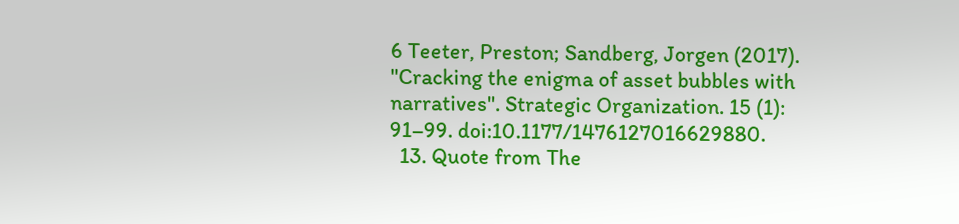6 Teeter, Preston; Sandberg, Jorgen (2017). "Cracking the enigma of asset bubbles with narratives". Strategic Organization. 15 (1): 91–99. doi:10.1177/1476127016629880.
  13. Quote from The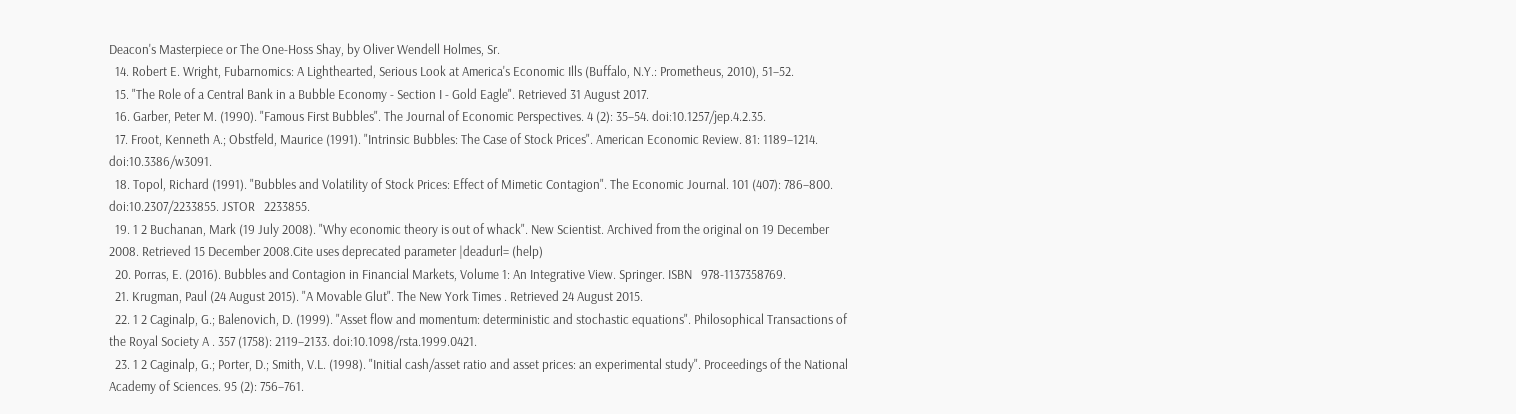Deacon's Masterpiece or The One-Hoss Shay, by Oliver Wendell Holmes, Sr.
  14. Robert E. Wright, Fubarnomics: A Lighthearted, Serious Look at America's Economic Ills (Buffalo, N.Y.: Prometheus, 2010), 51–52.
  15. "The Role of a Central Bank in a Bubble Economy - Section I - Gold Eagle". Retrieved 31 August 2017.
  16. Garber, Peter M. (1990). "Famous First Bubbles". The Journal of Economic Perspectives. 4 (2): 35–54. doi:10.1257/jep.4.2.35.
  17. Froot, Kenneth A.; Obstfeld, Maurice (1991). "Intrinsic Bubbles: The Case of Stock Prices". American Economic Review. 81: 1189–1214. doi:10.3386/w3091.
  18. Topol, Richard (1991). "Bubbles and Volatility of Stock Prices: Effect of Mimetic Contagion". The Economic Journal. 101 (407): 786–800. doi:10.2307/2233855. JSTOR   2233855.
  19. 1 2 Buchanan, Mark (19 July 2008). "Why economic theory is out of whack". New Scientist. Archived from the original on 19 December 2008. Retrieved 15 December 2008.Cite uses deprecated parameter |deadurl= (help)
  20. Porras, E. (2016). Bubbles and Contagion in Financial Markets, Volume 1: An Integrative View. Springer. ISBN   978-1137358769.
  21. Krugman, Paul (24 August 2015). "A Movable Glut". The New York Times . Retrieved 24 August 2015.
  22. 1 2 Caginalp, G.; Balenovich, D. (1999). "Asset flow and momentum: deterministic and stochastic equations". Philosophical Transactions of the Royal Society A . 357 (1758): 2119–2133. doi:10.1098/rsta.1999.0421.
  23. 1 2 Caginalp, G.; Porter, D.; Smith, V.L. (1998). "Initial cash/asset ratio and asset prices: an experimental study". Proceedings of the National Academy of Sciences. 95 (2): 756–761.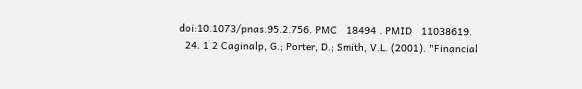doi:10.1073/pnas.95.2.756. PMC   18494 . PMID   11038619.
  24. 1 2 Caginalp, G.; Porter, D.; Smith, V.L. (2001). "Financial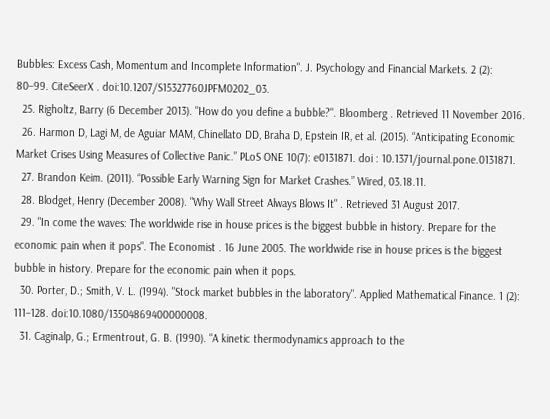Bubbles: Excess Cash, Momentum and Incomplete Information". J. Psychology and Financial Markets. 2 (2): 80–99. CiteSeerX . doi:10.1207/S15327760JPFM0202_03.
  25. Righoltz, Barry (6 December 2013). "How do you define a bubble?". Bloomberg . Retrieved 11 November 2016.
  26. Harmon D, Lagi M, de Aguiar MAM, Chinellato DD, Braha D, Epstein IR, et al. (2015). “Anticipating Economic Market Crises Using Measures of Collective Panic.” PLoS ONE 10(7): e0131871. doi : 10.1371/journal.pone.0131871.
  27. Brandon Keim. (2011). “Possible Early Warning Sign for Market Crashes.” Wired, 03.18.11.
  28. Blodget, Henry (December 2008). "Why Wall Street Always Blows It" . Retrieved 31 August 2017.
  29. "In come the waves: The worldwide rise in house prices is the biggest bubble in history. Prepare for the economic pain when it pops". The Economist . 16 June 2005. The worldwide rise in house prices is the biggest bubble in history. Prepare for the economic pain when it pops.
  30. Porter, D.; Smith, V. L. (1994). "Stock market bubbles in the laboratory". Applied Mathematical Finance. 1 (2): 111–128. doi:10.1080/13504869400000008.
  31. Caginalp, G.; Ermentrout, G. B. (1990). "A kinetic thermodynamics approach to the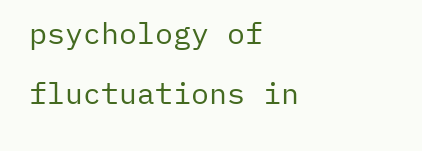psychology of fluctuations in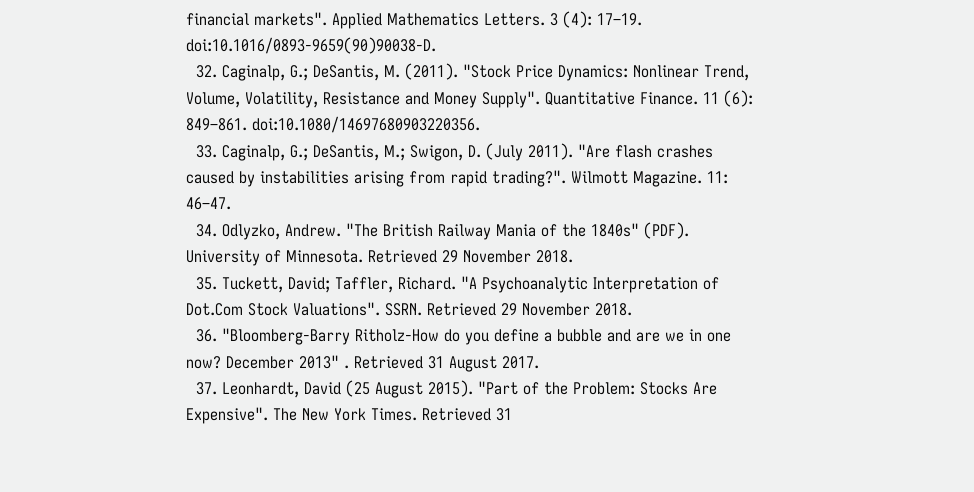financial markets". Applied Mathematics Letters. 3 (4): 17–19. doi:10.1016/0893-9659(90)90038-D.
  32. Caginalp, G.; DeSantis, M. (2011). "Stock Price Dynamics: Nonlinear Trend, Volume, Volatility, Resistance and Money Supply". Quantitative Finance. 11 (6): 849–861. doi:10.1080/14697680903220356.
  33. Caginalp, G.; DeSantis, M.; Swigon, D. (July 2011). "Are flash crashes caused by instabilities arising from rapid trading?". Wilmott Magazine. 11: 46–47.
  34. Odlyzko, Andrew. "The British Railway Mania of the 1840s" (PDF). University of Minnesota. Retrieved 29 November 2018.
  35. Tuckett, David; Taffler, Richard. "A Psychoanalytic Interpretation of Dot.Com Stock Valuations". SSRN. Retrieved 29 November 2018.
  36. "Bloomberg-Barry Ritholz-How do you define a bubble and are we in one now? December 2013" . Retrieved 31 August 2017.
  37. Leonhardt, David (25 August 2015). "Part of the Problem: Stocks Are Expensive". The New York Times. Retrieved 31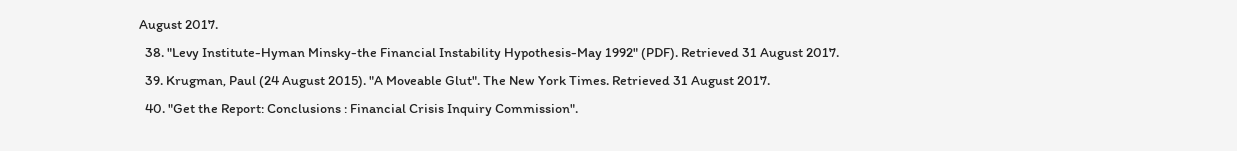August 2017.
  38. "Levy Institute-Hyman Minsky-the Financial Instability Hypothesis-May 1992" (PDF). Retrieved 31 August 2017.
  39. Krugman, Paul (24 August 2015). "A Moveable Glut". The New York Times. Retrieved 31 August 2017.
  40. "Get the Report: Conclusions : Financial Crisis Inquiry Commission".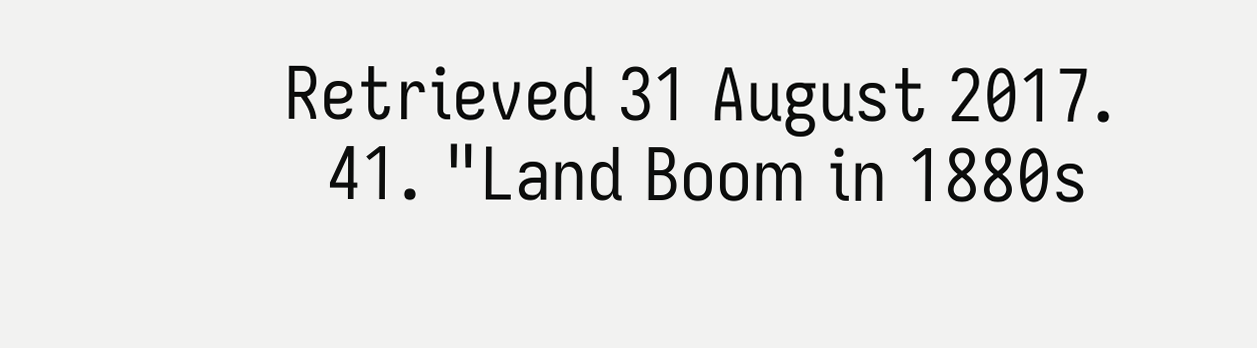Retrieved 31 August 2017.
  41. "Land Boom in 1880s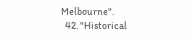Melbourne".
  42. "Historical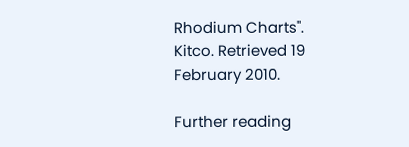Rhodium Charts". Kitco. Retrieved 19 February 2010.

Further reading